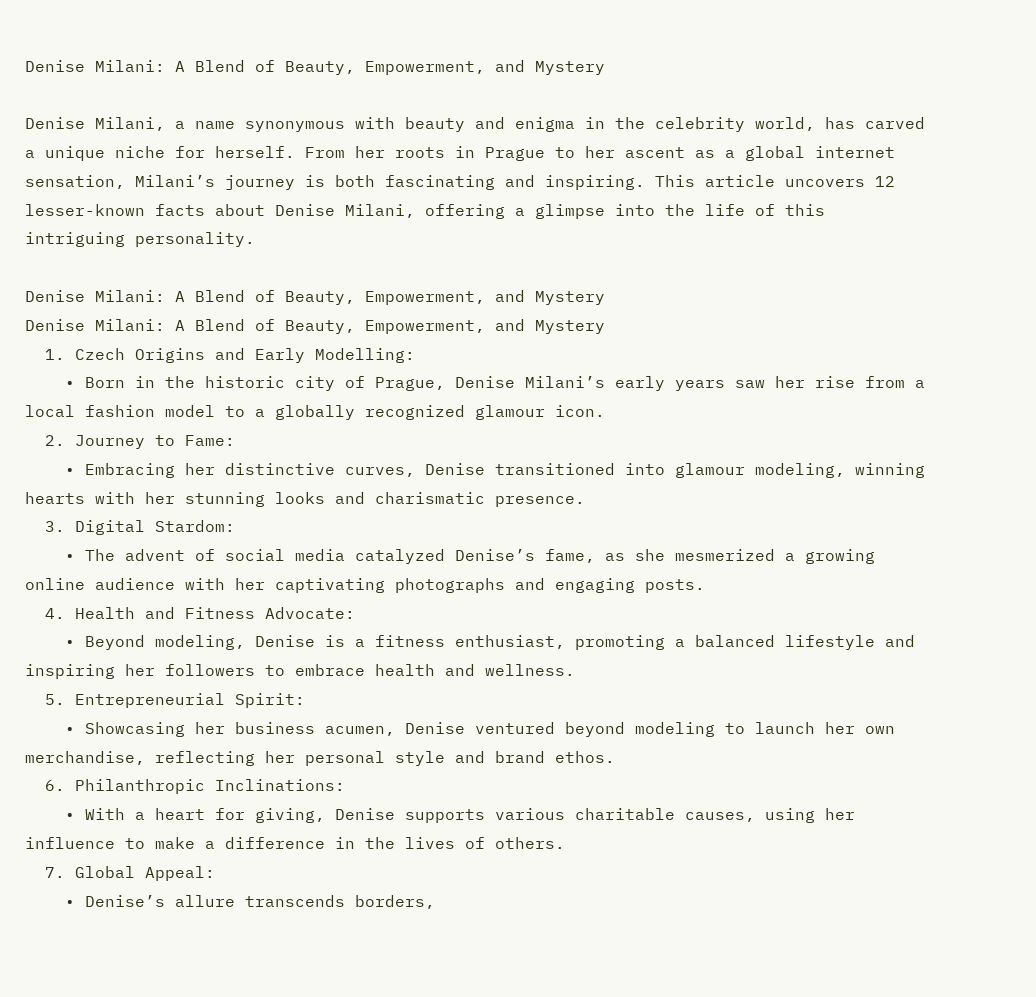Denise Milani: A Blend of Beauty, Empowerment, and Mystery

Denise Milani, a name synonymous with beauty and enigma in the celebrity world, has carved a unique niche for herself. From her roots in Prague to her ascent as a global internet sensation, Milani’s journey is both fascinating and inspiring. This article uncovers 12 lesser-known facts about Denise Milani, offering a glimpse into the life of this intriguing personality.

Denise Milani: A Blend of Beauty, Empowerment, and Mystery
Denise Milani: A Blend of Beauty, Empowerment, and Mystery
  1. Czech Origins and Early Modelling:
    • Born in the historic city of Prague, Denise Milani’s early years saw her rise from a local fashion model to a globally recognized glamour icon.
  2. Journey to Fame:
    • Embracing her distinctive curves, Denise transitioned into glamour modeling, winning hearts with her stunning looks and charismatic presence.
  3. Digital Stardom:
    • The advent of social media catalyzed Denise’s fame, as she mesmerized a growing online audience with her captivating photographs and engaging posts.
  4. Health and Fitness Advocate:
    • Beyond modeling, Denise is a fitness enthusiast, promoting a balanced lifestyle and inspiring her followers to embrace health and wellness.
  5. Entrepreneurial Spirit:
    • Showcasing her business acumen, Denise ventured beyond modeling to launch her own merchandise, reflecting her personal style and brand ethos.
  6. Philanthropic Inclinations:
    • With a heart for giving, Denise supports various charitable causes, using her influence to make a difference in the lives of others.
  7. Global Appeal:
    • Denise’s allure transcends borders,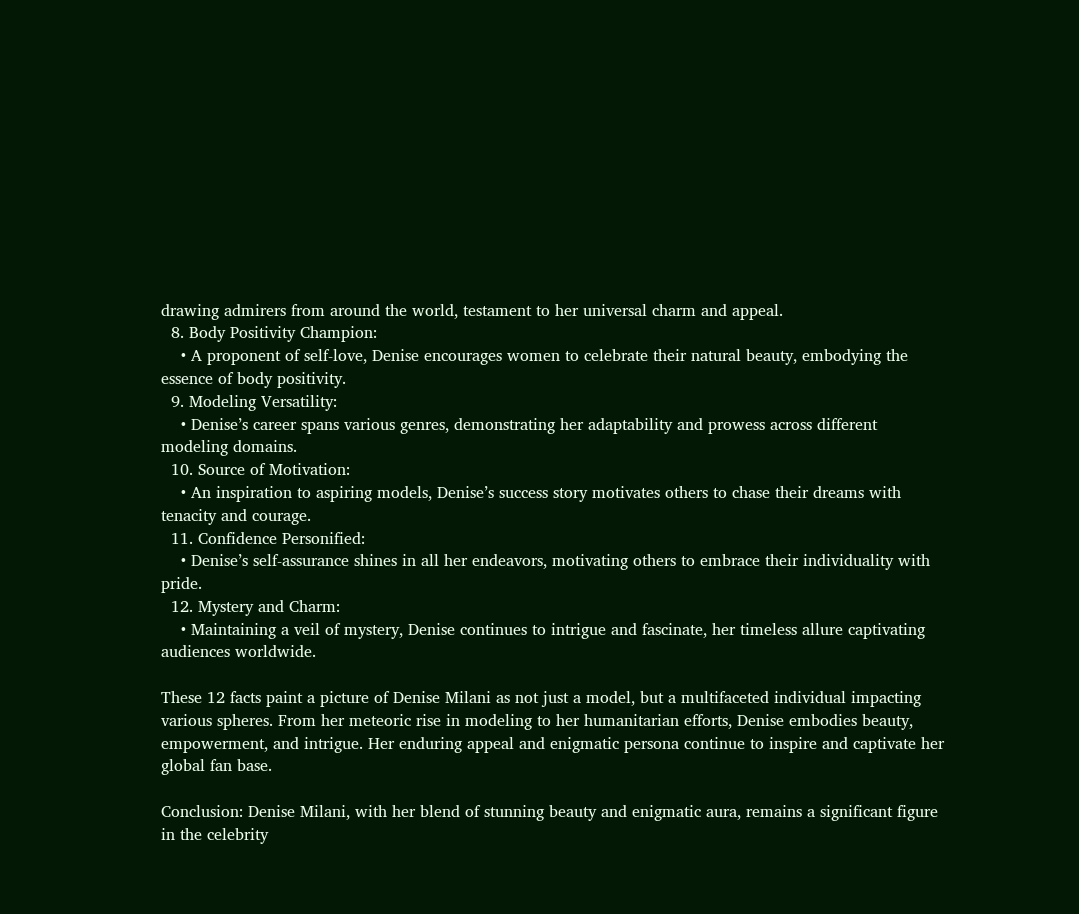drawing admirers from around the world, testament to her universal charm and appeal.
  8. Body Positivity Champion:
    • A proponent of self-love, Denise encourages women to celebrate their natural beauty, embodying the essence of body positivity.
  9. Modeling Versatility:
    • Denise’s career spans various genres, demonstrating her adaptability and prowess across different modeling domains.
  10. Source of Motivation:
    • An inspiration to aspiring models, Denise’s success story motivates others to chase their dreams with tenacity and courage.
  11. Confidence Personified:
    • Denise’s self-assurance shines in all her endeavors, motivating others to embrace their individuality with pride.
  12. Mystery and Charm:
    • Maintaining a veil of mystery, Denise continues to intrigue and fascinate, her timeless allure captivating audiences worldwide.

These 12 facts paint a picture of Denise Milani as not just a model, but a multifaceted individual impacting various spheres. From her meteoric rise in modeling to her humanitarian efforts, Denise embodies beauty, empowerment, and intrigue. Her enduring appeal and enigmatic persona continue to inspire and captivate her global fan base.

Conclusion: Denise Milani, with her blend of stunning beauty and enigmatic aura, remains a significant figure in the celebrity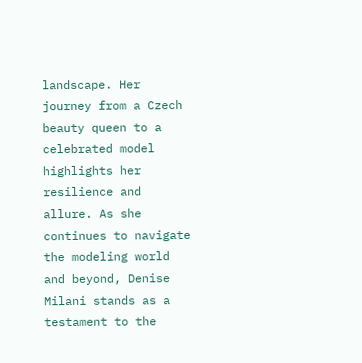landscape. Her journey from a Czech beauty queen to a celebrated model highlights her resilience and allure. As she continues to navigate the modeling world and beyond, Denise Milani stands as a testament to the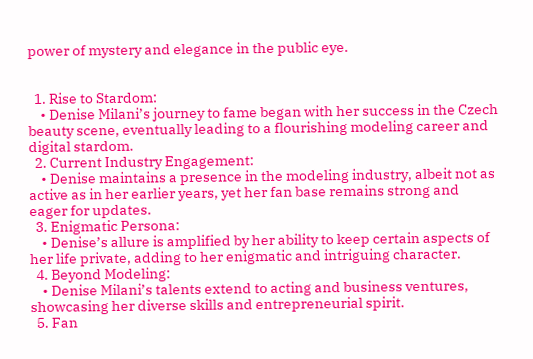power of mystery and elegance in the public eye.


  1. Rise to Stardom:
    • Denise Milani’s journey to fame began with her success in the Czech beauty scene, eventually leading to a flourishing modeling career and digital stardom.
  2. Current Industry Engagement:
    • Denise maintains a presence in the modeling industry, albeit not as active as in her earlier years, yet her fan base remains strong and eager for updates.
  3. Enigmatic Persona:
    • Denise’s allure is amplified by her ability to keep certain aspects of her life private, adding to her enigmatic and intriguing character.
  4. Beyond Modeling:
    • Denise Milani’s talents extend to acting and business ventures, showcasing her diverse skills and entrepreneurial spirit.
  5. Fan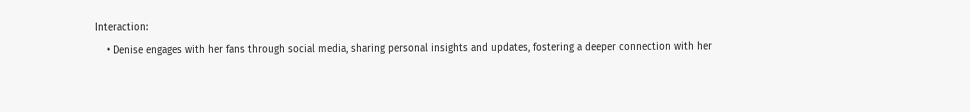Interaction:
    • Denise engages with her fans through social media, sharing personal insights and updates, fostering a deeper connection with her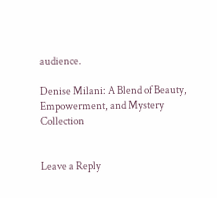audience.

Denise Milani: A Blend of Beauty, Empowerment, and Mystery Collection


Leave a Reply